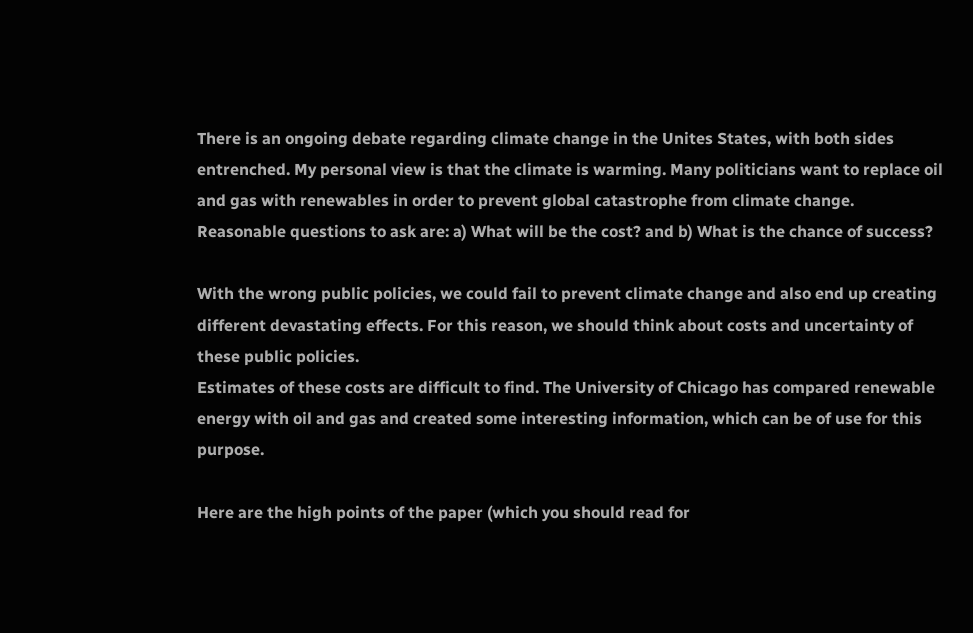There is an ongoing debate regarding climate change in the Unites States, with both sides entrenched. My personal view is that the climate is warming. Many politicians want to replace oil and gas with renewables in order to prevent global catastrophe from climate change. Reasonable questions to ask are: a) What will be the cost? and b) What is the chance of success?

With the wrong public policies, we could fail to prevent climate change and also end up creating different devastating effects. For this reason, we should think about costs and uncertainty of these public policies.
Estimates of these costs are difficult to find. The University of Chicago has compared renewable energy with oil and gas and created some interesting information, which can be of use for this purpose.

Here are the high points of the paper (which you should read for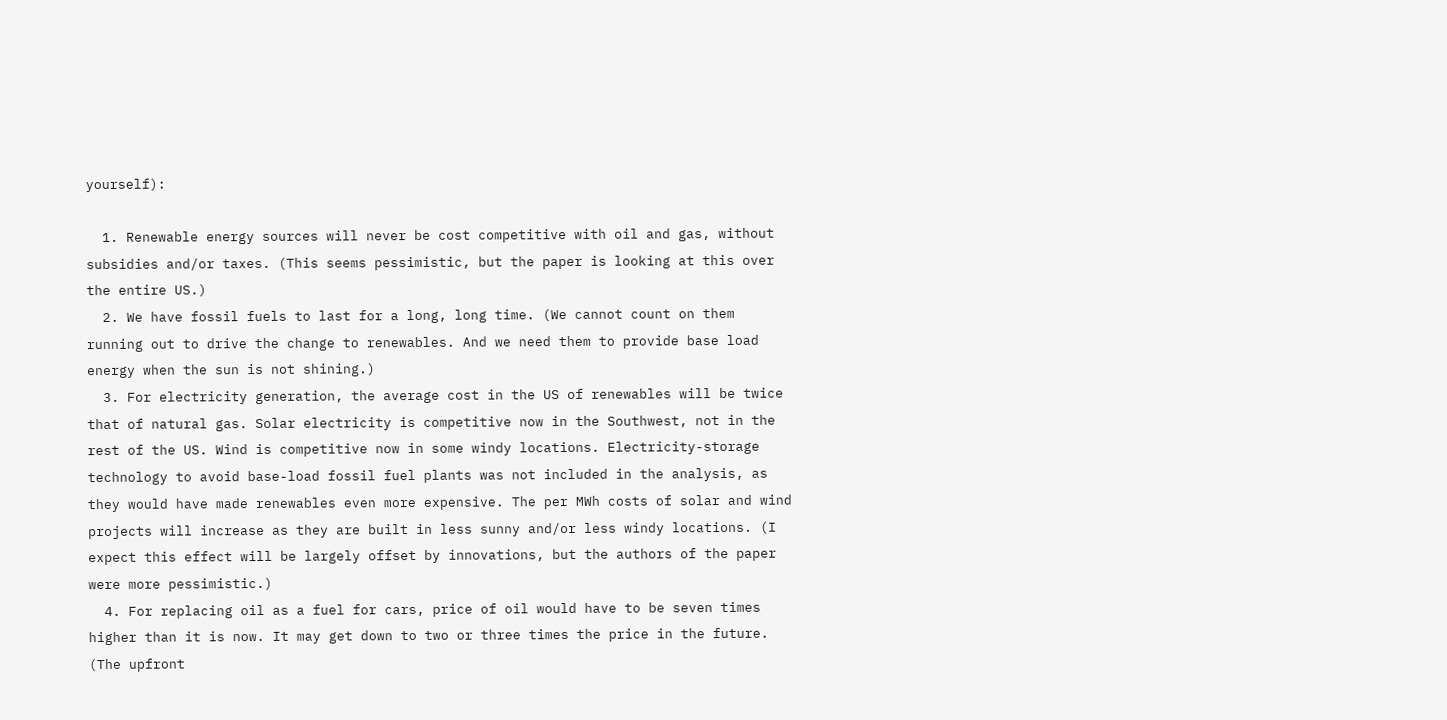yourself):

  1. Renewable energy sources will never be cost competitive with oil and gas, without subsidies and/or taxes. (This seems pessimistic, but the paper is looking at this over the entire US.)
  2. We have fossil fuels to last for a long, long time. (We cannot count on them running out to drive the change to renewables. And we need them to provide base load energy when the sun is not shining.)
  3. For electricity generation, the average cost in the US of renewables will be twice that of natural gas. Solar electricity is competitive now in the Southwest, not in the rest of the US. Wind is competitive now in some windy locations. Electricity-storage technology to avoid base-load fossil fuel plants was not included in the analysis, as they would have made renewables even more expensive. The per MWh costs of solar and wind projects will increase as they are built in less sunny and/or less windy locations. (I expect this effect will be largely offset by innovations, but the authors of the paper were more pessimistic.)
  4. For replacing oil as a fuel for cars, price of oil would have to be seven times higher than it is now. It may get down to two or three times the price in the future. (The upfront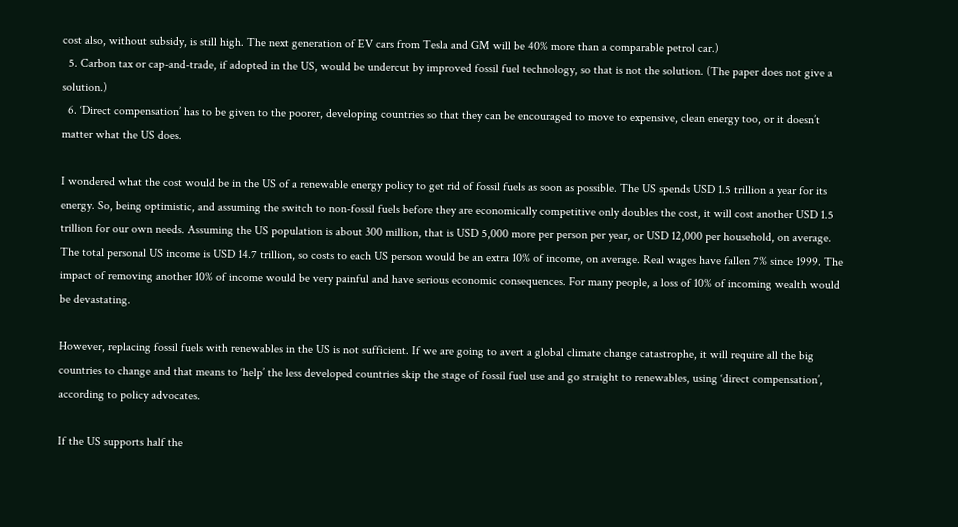cost also, without subsidy, is still high. The next generation of EV cars from Tesla and GM will be 40% more than a comparable petrol car.)
  5. Carbon tax or cap-and-trade, if adopted in the US, would be undercut by improved fossil fuel technology, so that is not the solution. (The paper does not give a solution.)
  6. ‘Direct compensation’ has to be given to the poorer, developing countries so that they can be encouraged to move to expensive, clean energy too, or it doesn’t matter what the US does.

I wondered what the cost would be in the US of a renewable energy policy to get rid of fossil fuels as soon as possible. The US spends USD 1.5 trillion a year for its energy. So, being optimistic, and assuming the switch to non-fossil fuels before they are economically competitive only doubles the cost, it will cost another USD 1.5 trillion for our own needs. Assuming the US population is about 300 million, that is USD 5,000 more per person per year, or USD 12,000 per household, on average. The total personal US income is USD 14.7 trillion, so costs to each US person would be an extra 10% of income, on average. Real wages have fallen 7% since 1999. The impact of removing another 10% of income would be very painful and have serious economic consequences. For many people, a loss of 10% of incoming wealth would be devastating.

However, replacing fossil fuels with renewables in the US is not sufficient. If we are going to avert a global climate change catastrophe, it will require all the big countries to change and that means to ‘help’ the less developed countries skip the stage of fossil fuel use and go straight to renewables, using ‘direct compensation’, according to policy advocates.

If the US supports half the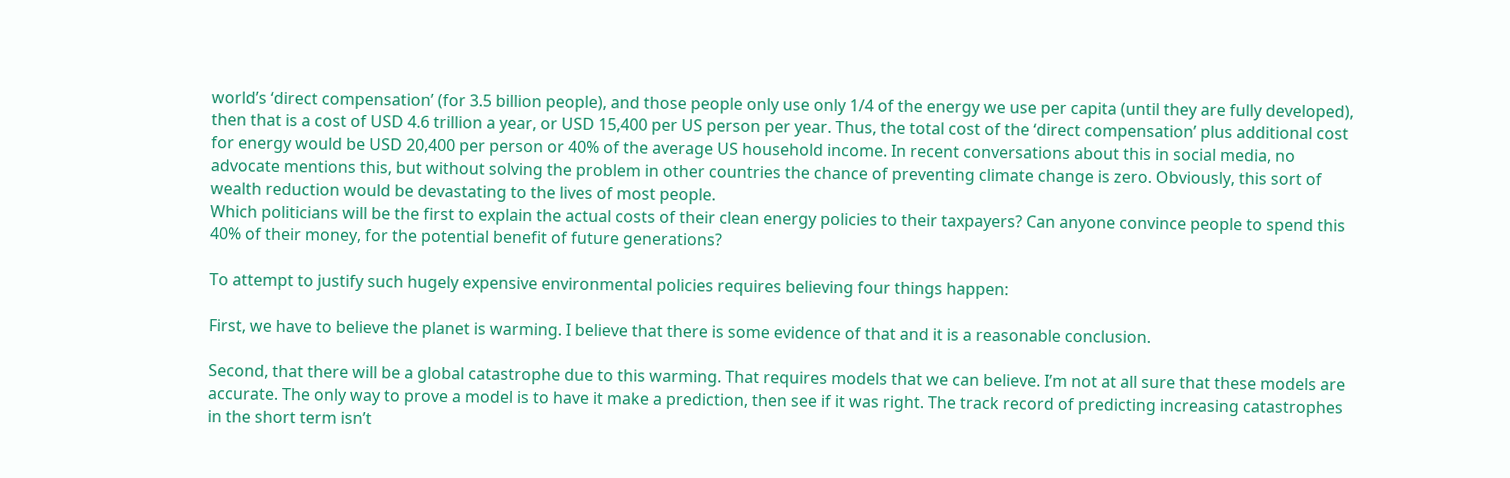world’s ‘direct compensation’ (for 3.5 billion people), and those people only use only 1/4 of the energy we use per capita (until they are fully developed), then that is a cost of USD 4.6 trillion a year, or USD 15,400 per US person per year. Thus, the total cost of the ‘direct compensation’ plus additional cost for energy would be USD 20,400 per person or 40% of the average US household income. In recent conversations about this in social media, no advocate mentions this, but without solving the problem in other countries the chance of preventing climate change is zero. Obviously, this sort of wealth reduction would be devastating to the lives of most people.
Which politicians will be the first to explain the actual costs of their clean energy policies to their taxpayers? Can anyone convince people to spend this 40% of their money, for the potential benefit of future generations?

To attempt to justify such hugely expensive environmental policies requires believing four things happen:

First, we have to believe the planet is warming. I believe that there is some evidence of that and it is a reasonable conclusion.

Second, that there will be a global catastrophe due to this warming. That requires models that we can believe. I’m not at all sure that these models are accurate. The only way to prove a model is to have it make a prediction, then see if it was right. The track record of predicting increasing catastrophes in the short term isn’t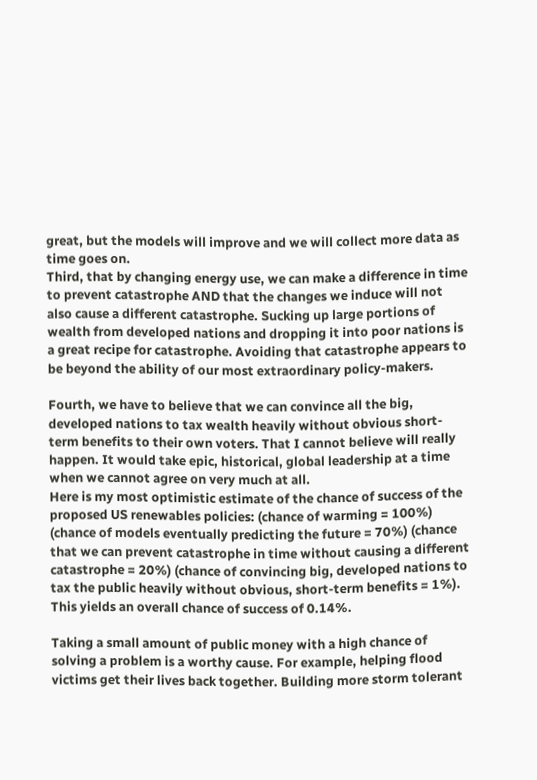great, but the models will improve and we will collect more data as time goes on.
Third, that by changing energy use, we can make a difference in time to prevent catastrophe AND that the changes we induce will not also cause a different catastrophe. Sucking up large portions of wealth from developed nations and dropping it into poor nations is a great recipe for catastrophe. Avoiding that catastrophe appears to be beyond the ability of our most extraordinary policy-makers.

Fourth, we have to believe that we can convince all the big, developed nations to tax wealth heavily without obvious short-term benefits to their own voters. That I cannot believe will really happen. It would take epic, historical, global leadership at a time when we cannot agree on very much at all.
Here is my most optimistic estimate of the chance of success of the proposed US renewables policies: (chance of warming = 100%) (chance of models eventually predicting the future = 70%) (chance that we can prevent catastrophe in time without causing a different catastrophe = 20%) (chance of convincing big, developed nations to tax the public heavily without obvious, short-term benefits = 1%). This yields an overall chance of success of 0.14%.

Taking a small amount of public money with a high chance of solving a problem is a worthy cause. For example, helping flood victims get their lives back together. Building more storm tolerant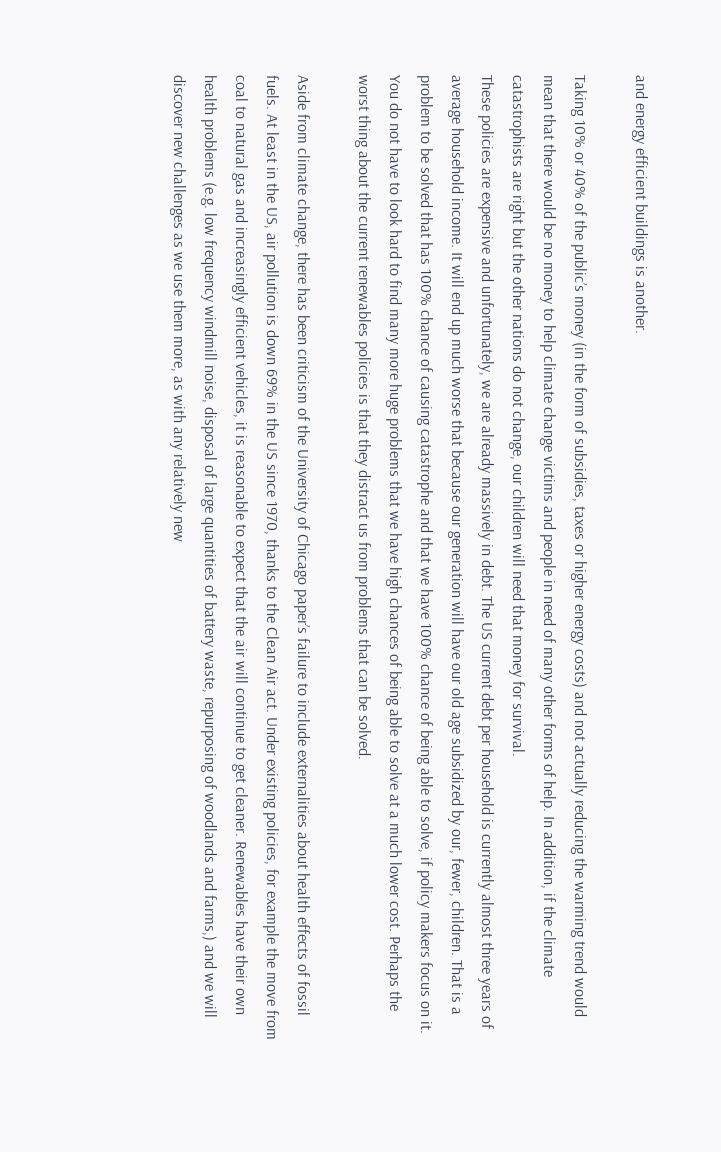and energy efficient buildings is another.

Taking 10% or 40% of the public’s money (in the form of subsidies, taxes or higher energy costs) and not actually reducing the warming trend would mean that there would be no money to help climate change victims and people in need of many other forms of help. In addition, if the climate catastrophists are right but the other nations do not change, our children will need that money for survival.
These policies are expensive and unfortunately, we are already massively in debt. The US current debt per household is currently almost three years of average household income. It will end up much worse that because our generation will have our old age subsidized by our, fewer, children. That is a problem to be solved that has 100% chance of causing catastrophe and that we have 100% chance of being able to solve, if policy makers focus on it. You do not have to look hard to find many more huge problems that we have high chances of being able to solve at a much lower cost. Perhaps the worst thing about the current renewables policies is that they distract us from problems that can be solved.

Aside from climate change, there has been criticism of the University of Chicago paper’s failure to include externalities about health effects of fossil fuels. At least in the US, air pollution is down 69% in the US since 1970, thanks to the Clean Air act. Under existing policies, for example the move from coal to natural gas and increasingly efficient vehicles, it is reasonable to expect that the air will continue to get cleaner. Renewables have their own health problems (e.g. low frequency windmill noise, disposal of large quantities of battery waste, repurposing of woodlands and farms,) and we will discover new challenges as we use them more, as with any relatively new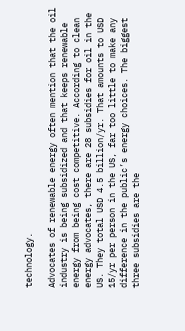technology.

Advocates of renewable energy often mention that the oil industry is being subsidized and that keeps renewable energy from being cost competitive. According to clean energy advocates, there are 28 subsidies for oil in the US. They total USD 4.5 billion/yr. That amounts to USD 15/yr per person in the US, far too little to make any difference in the public’s energy choices. The biggest three subsidies are the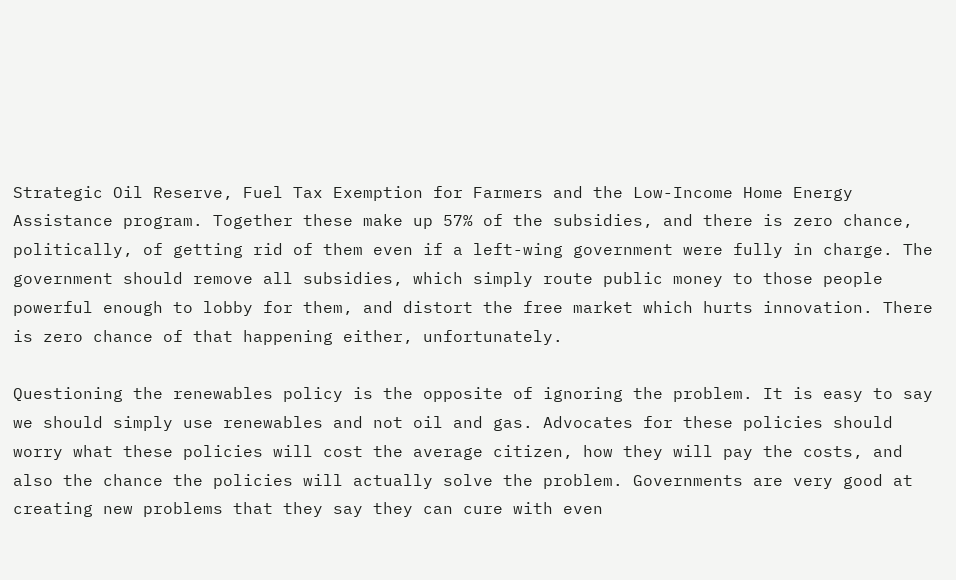Strategic Oil Reserve, Fuel Tax Exemption for Farmers and the Low-Income Home Energy Assistance program. Together these make up 57% of the subsidies, and there is zero chance, politically, of getting rid of them even if a left-wing government were fully in charge. The government should remove all subsidies, which simply route public money to those people powerful enough to lobby for them, and distort the free market which hurts innovation. There is zero chance of that happening either, unfortunately.

Questioning the renewables policy is the opposite of ignoring the problem. It is easy to say we should simply use renewables and not oil and gas. Advocates for these policies should worry what these policies will cost the average citizen, how they will pay the costs, and also the chance the policies will actually solve the problem. Governments are very good at creating new problems that they say they can cure with even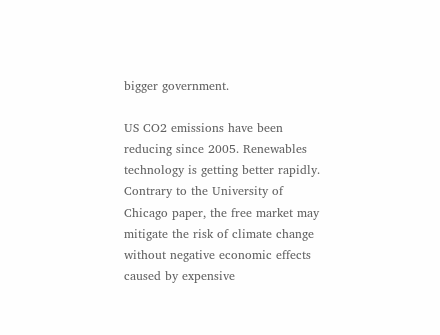bigger government.

US CO2 emissions have been reducing since 2005. Renewables technology is getting better rapidly. Contrary to the University of Chicago paper, the free market may mitigate the risk of climate change without negative economic effects caused by expensive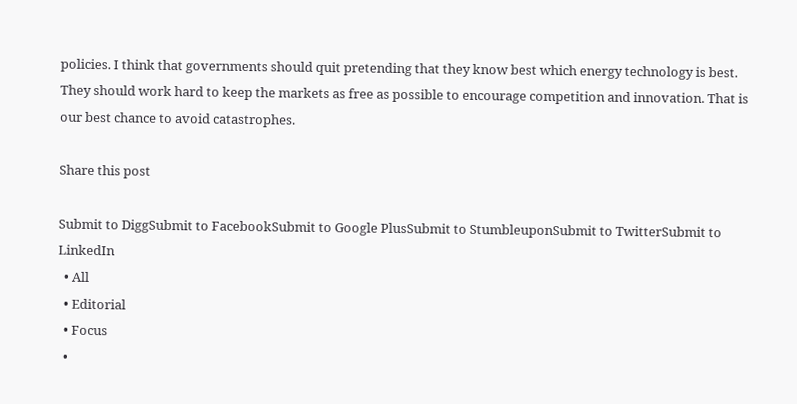policies. I think that governments should quit pretending that they know best which energy technology is best. They should work hard to keep the markets as free as possible to encourage competition and innovation. That is our best chance to avoid catastrophes.

Share this post

Submit to DiggSubmit to FacebookSubmit to Google PlusSubmit to StumbleuponSubmit to TwitterSubmit to LinkedIn
  • All
  • Editorial
  • Focus
  •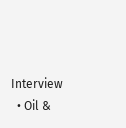Interview
  • Oil &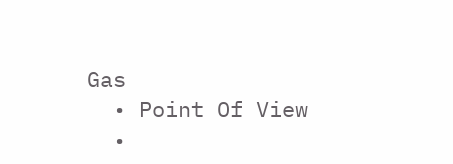Gas
  • Point Of View
  •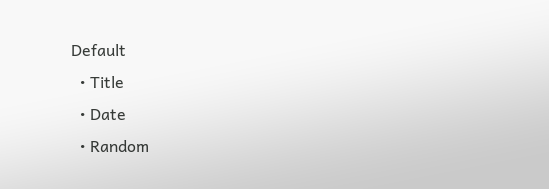Default
  • Title
  • Date
  • Random